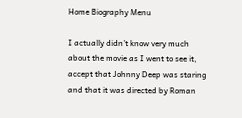Home Biography Menu

I actually didn't know very much about the movie as I went to see it, accept that Johnny Deep was staring and that it was directed by Roman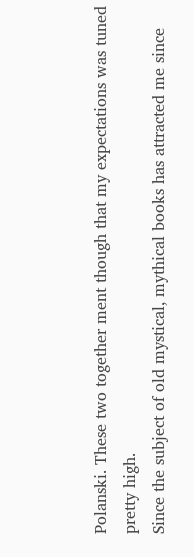Polanski. These two together ment though that my expectations was tuned pretty high.
Since the subject of old mystical, mythical books has attracted me since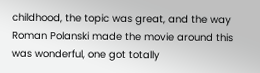childhood, the topic was great, and the way Roman Polanski made the movie around this was wonderful, one got totally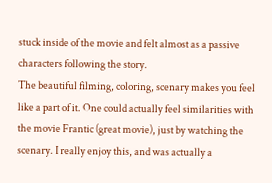stuck inside of the movie and felt almost as a passive characters following the story.
The beautiful filming, coloring, scenary makes you feel like a part of it. One could actually feel similarities with the movie Frantic (great movie), just by watching the scenary. I really enjoy this, and was actually a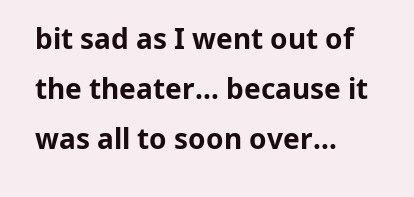bit sad as I went out of the theater... because it was all to soon over...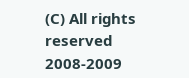(C) All rights reserved 2008-2009